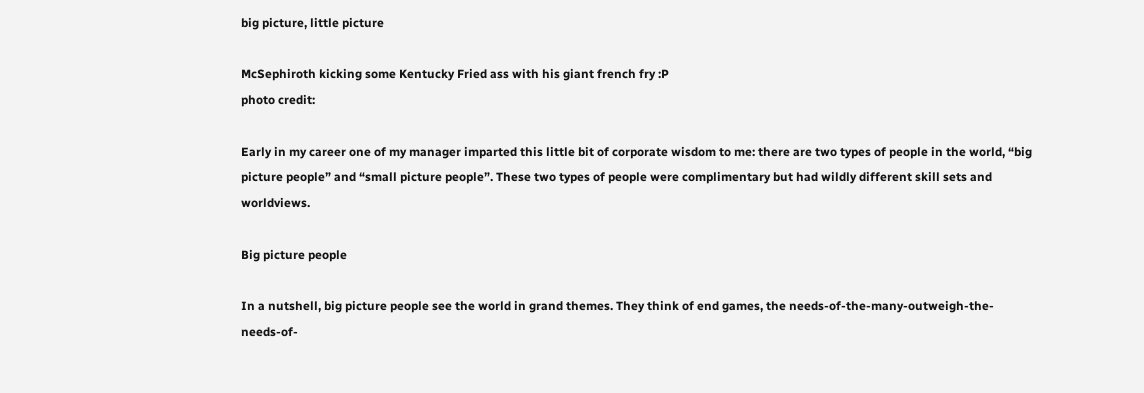big picture, little picture

McSephiroth kicking some Kentucky Fried ass with his giant french fry :P
photo credit:

Early in my career one of my manager imparted this little bit of corporate wisdom to me: there are two types of people in the world, “big picture people” and “small picture people”. These two types of people were complimentary but had wildly different skill sets and worldviews.

Big picture people

In a nutshell, big picture people see the world in grand themes. They think of end games, the needs-of-the-many-outweigh-the-needs-of-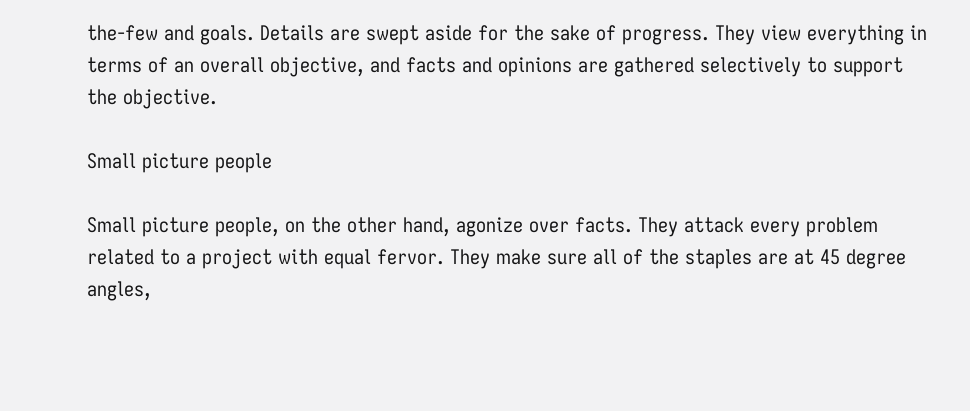the-few and goals. Details are swept aside for the sake of progress. They view everything in terms of an overall objective, and facts and opinions are gathered selectively to support the objective.

Small picture people

Small picture people, on the other hand, agonize over facts. They attack every problem related to a project with equal fervor. They make sure all of the staples are at 45 degree angles,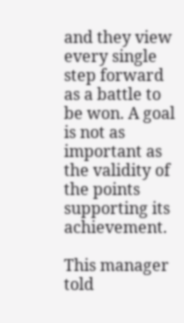and they view every single step forward as a battle to be won. A goal is not as important as the validity of the points supporting its achievement.

This manager told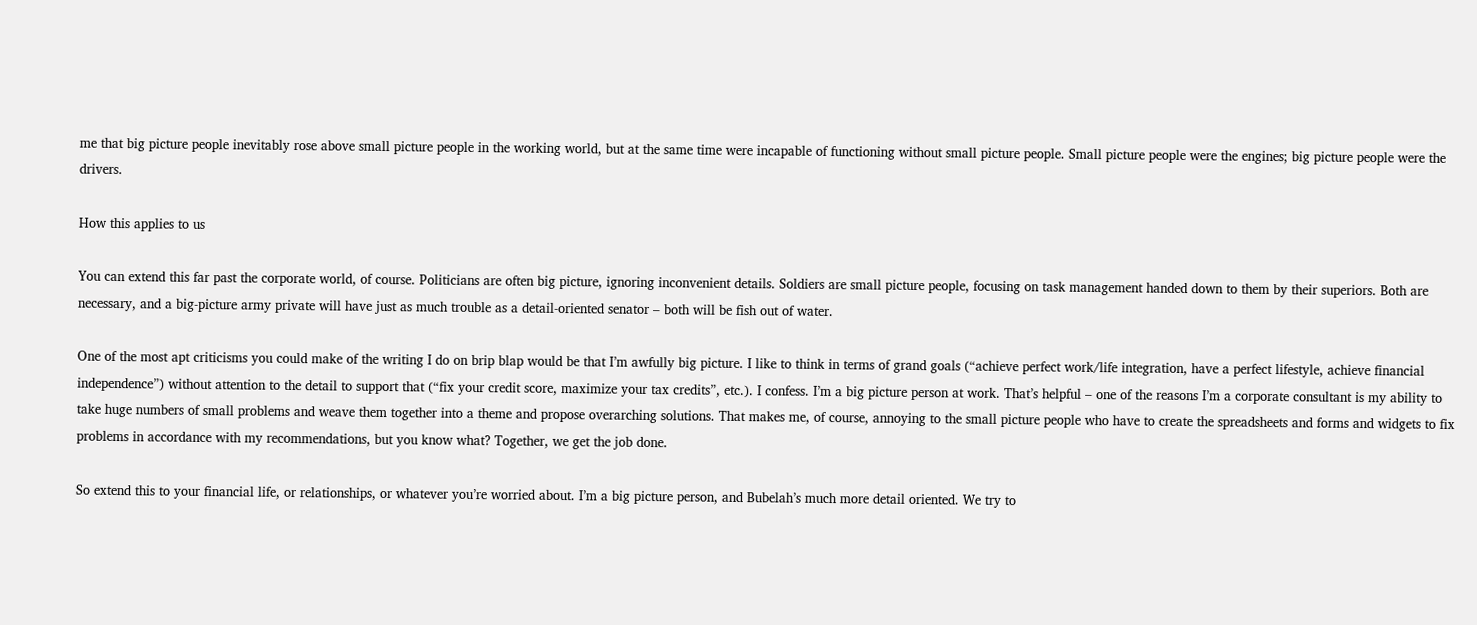me that big picture people inevitably rose above small picture people in the working world, but at the same time were incapable of functioning without small picture people. Small picture people were the engines; big picture people were the drivers.

How this applies to us

You can extend this far past the corporate world, of course. Politicians are often big picture, ignoring inconvenient details. Soldiers are small picture people, focusing on task management handed down to them by their superiors. Both are necessary, and a big-picture army private will have just as much trouble as a detail-oriented senator – both will be fish out of water.

One of the most apt criticisms you could make of the writing I do on brip blap would be that I’m awfully big picture. I like to think in terms of grand goals (“achieve perfect work/life integration, have a perfect lifestyle, achieve financial independence”) without attention to the detail to support that (“fix your credit score, maximize your tax credits”, etc.). I confess. I’m a big picture person at work. That’s helpful – one of the reasons I’m a corporate consultant is my ability to take huge numbers of small problems and weave them together into a theme and propose overarching solutions. That makes me, of course, annoying to the small picture people who have to create the spreadsheets and forms and widgets to fix problems in accordance with my recommendations, but you know what? Together, we get the job done.

So extend this to your financial life, or relationships, or whatever you’re worried about. I’m a big picture person, and Bubelah’s much more detail oriented. We try to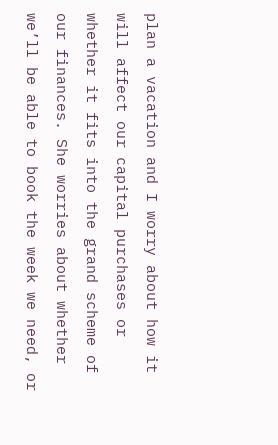plan a vacation and I worry about how it will affect our capital purchases or whether it fits into the grand scheme of our finances. She worries about whether we’ll be able to book the week we need, or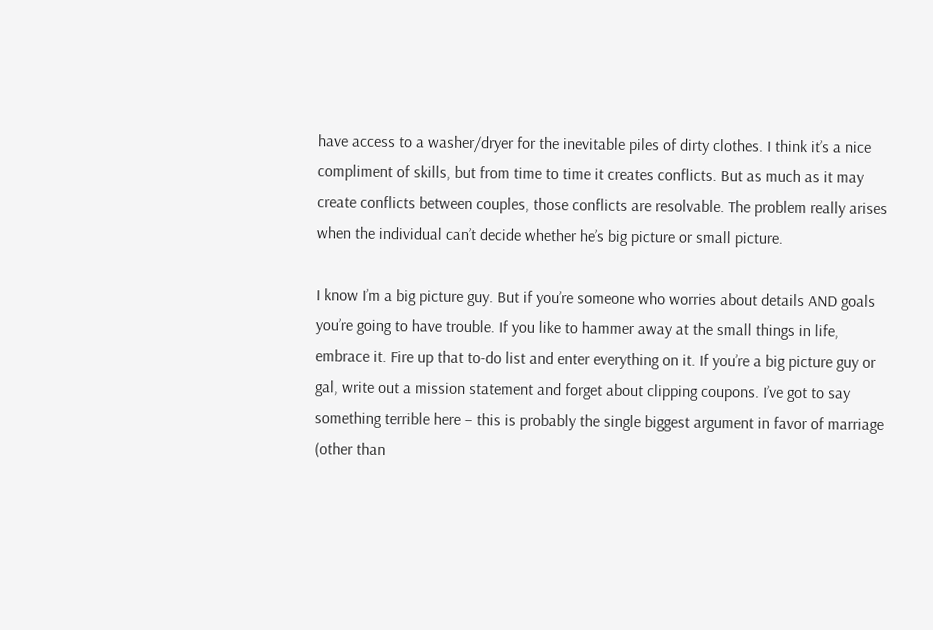have access to a washer/dryer for the inevitable piles of dirty clothes. I think it’s a nice compliment of skills, but from time to time it creates conflicts. But as much as it may create conflicts between couples, those conflicts are resolvable. The problem really arises when the individual can’t decide whether he’s big picture or small picture.

I know I’m a big picture guy. But if you’re someone who worries about details AND goals you’re going to have trouble. If you like to hammer away at the small things in life, embrace it. Fire up that to-do list and enter everything on it. If you’re a big picture guy or gal, write out a mission statement and forget about clipping coupons. I’ve got to say something terrible here – this is probably the single biggest argument in favor of marriage (other than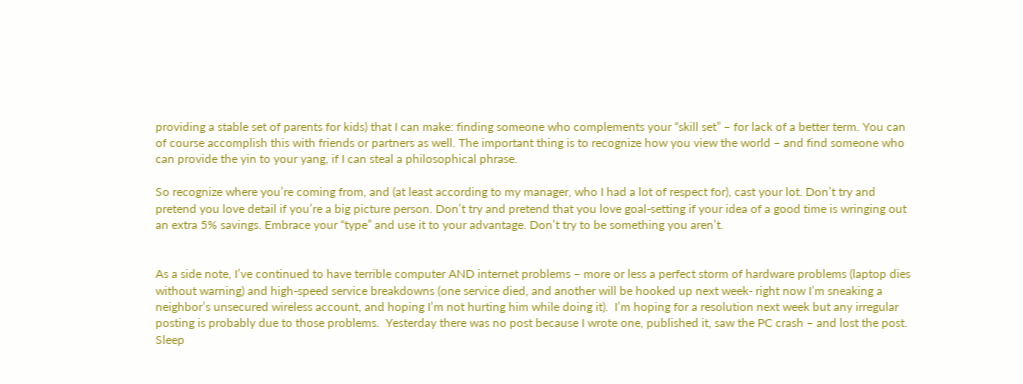providing a stable set of parents for kids) that I can make: finding someone who complements your “skill set” – for lack of a better term. You can of course accomplish this with friends or partners as well. The important thing is to recognize how you view the world – and find someone who can provide the yin to your yang, if I can steal a philosophical phrase.

So recognize where you’re coming from, and (at least according to my manager, who I had a lot of respect for), cast your lot. Don’t try and pretend you love detail if you’re a big picture person. Don’t try and pretend that you love goal-setting if your idea of a good time is wringing out an extra 5% savings. Embrace your “type” and use it to your advantage. Don’t try to be something you aren’t.


As a side note, I’ve continued to have terrible computer AND internet problems – more or less a perfect storm of hardware problems (laptop dies without warning) and high-speed service breakdowns (one service died, and another will be hooked up next week- right now I’m sneaking a neighbor’s unsecured wireless account, and hoping I’m not hurting him while doing it).  I’m hoping for a resolution next week but any irregular posting is probably due to those problems.  Yesterday there was no post because I wrote one, published it, saw the PC crash – and lost the post.  Sleep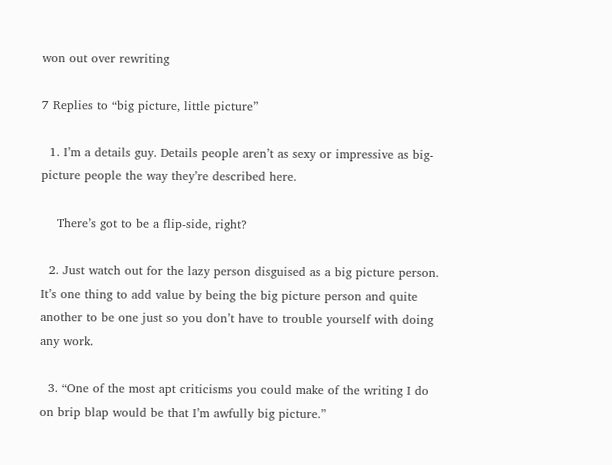won out over rewriting

7 Replies to “big picture, little picture”

  1. I’m a details guy. Details people aren’t as sexy or impressive as big-picture people the way they’re described here.

    There’s got to be a flip-side, right?

  2. Just watch out for the lazy person disguised as a big picture person. It’s one thing to add value by being the big picture person and quite another to be one just so you don’t have to trouble yourself with doing any work.

  3. “One of the most apt criticisms you could make of the writing I do on brip blap would be that I’m awfully big picture.”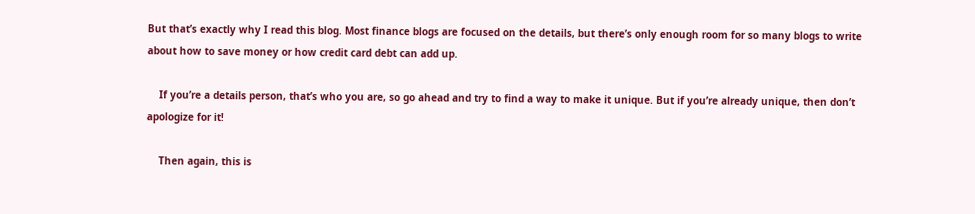But that’s exactly why I read this blog. Most finance blogs are focused on the details, but there’s only enough room for so many blogs to write about how to save money or how credit card debt can add up.

    If you’re a details person, that’s who you are, so go ahead and try to find a way to make it unique. But if you’re already unique, then don’t apologize for it!

    Then again, this is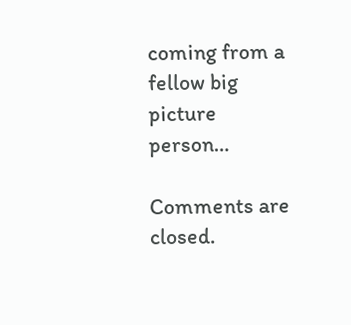coming from a fellow big picture person…

Comments are closed.